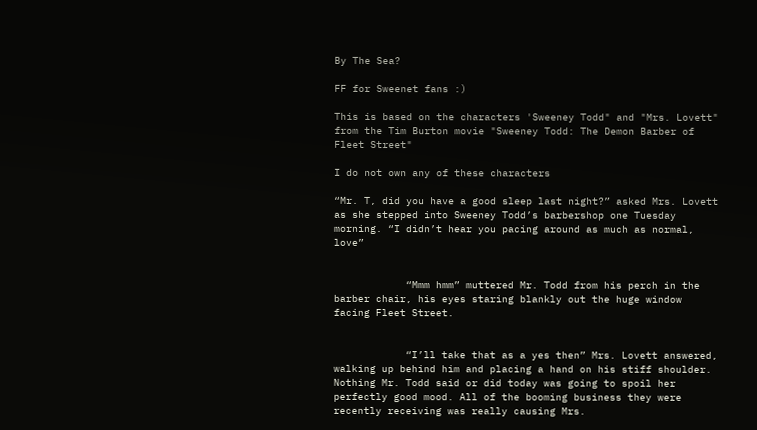By The Sea?

FF for Sweenet fans :)

This is based on the characters 'Sweeney Todd" and "Mrs. Lovett" from the Tim Burton movie "Sweeney Todd: The Demon Barber of Fleet Street"

I do not own any of these characters

“Mr. T, did you have a good sleep last night?” asked Mrs. Lovett as she stepped into Sweeney Todd’s barbershop one Tuesday morning. “I didn’t hear you pacing around as much as normal, love”


            “Mmm hmm” muttered Mr. Todd from his perch in the barber chair, his eyes staring blankly out the huge window facing Fleet Street.


            “I’ll take that as a yes then” Mrs. Lovett answered, walking up behind him and placing a hand on his stiff shoulder. Nothing Mr. Todd said or did today was going to spoil her perfectly good mood. All of the booming business they were recently receiving was really causing Mrs.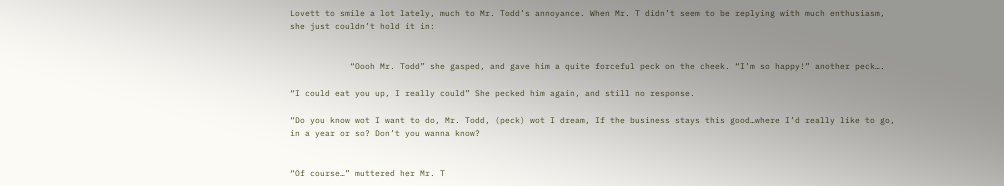Lovett to smile a lot lately, much to Mr. Todd’s annoyance. When Mr. T didn’t seem to be replying with much enthusiasm, she just couldn’t hold it in:


            “Oooh Mr. Todd” she gasped, and gave him a quite forceful peck on the cheek. “I’m so happy!” another peck….

“I could eat you up, I really could” She pecked him again, and still no response.

“Do you know wot I want to do, Mr. Todd, (peck) wot I dream, If the business stays this good…where I’d really like to go, in a year or so? Don’t you wanna know?


“Of course…” muttered her Mr. T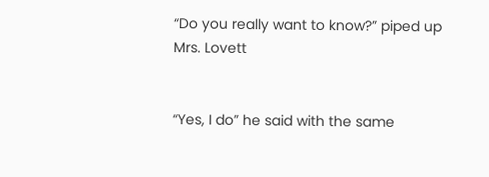“Do you really want to know?” piped up Mrs. Lovett


“Yes, I do” he said with the same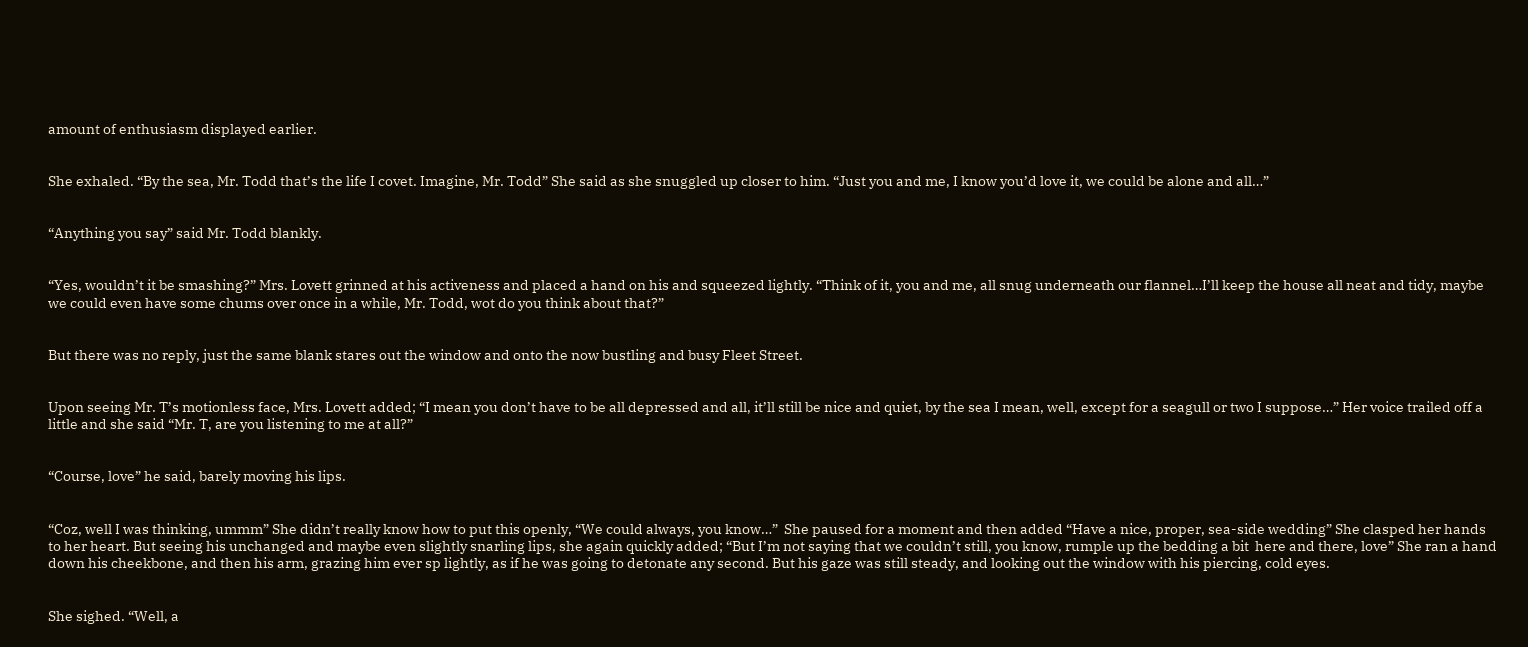amount of enthusiasm displayed earlier.


She exhaled. “By the sea, Mr. Todd that’s the life I covet. Imagine, Mr. Todd” She said as she snuggled up closer to him. “Just you and me, I know you’d love it, we could be alone and all…”


“Anything you say” said Mr. Todd blankly.


“Yes, wouldn’t it be smashing?” Mrs. Lovett grinned at his activeness and placed a hand on his and squeezed lightly. “Think of it, you and me, all snug underneath our flannel…I’ll keep the house all neat and tidy, maybe we could even have some chums over once in a while, Mr. Todd, wot do you think about that?”


But there was no reply, just the same blank stares out the window and onto the now bustling and busy Fleet Street.


Upon seeing Mr. T’s motionless face, Mrs. Lovett added; “I mean you don’t have to be all depressed and all, it’ll still be nice and quiet, by the sea I mean, well, except for a seagull or two I suppose…” Her voice trailed off a little and she said “Mr. T, are you listening to me at all?”


“Course, love” he said, barely moving his lips.


“Coz, well I was thinking, ummm” She didn’t really know how to put this openly, “We could always, you know…”  She paused for a moment and then added “Have a nice, proper, sea-side wedding” She clasped her hands to her heart. But seeing his unchanged and maybe even slightly snarling lips, she again quickly added; “But I’m not saying that we couldn’t still, you know, rumple up the bedding a bit  here and there, love” She ran a hand down his cheekbone, and then his arm, grazing him ever sp lightly, as if he was going to detonate any second. But his gaze was still steady, and looking out the window with his piercing, cold eyes.


She sighed. “Well, a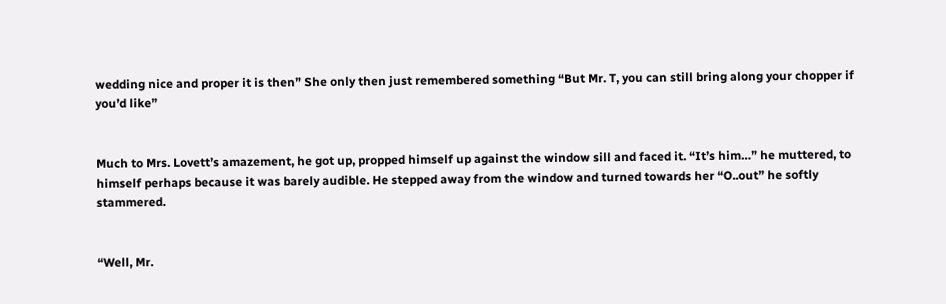wedding nice and proper it is then” She only then just remembered something “But Mr. T, you can still bring along your chopper if you’d like”


Much to Mrs. Lovett’s amazement, he got up, propped himself up against the window sill and faced it. “It’s him…” he muttered, to himself perhaps because it was barely audible. He stepped away from the window and turned towards her “O..out” he softly stammered.


“Well, Mr.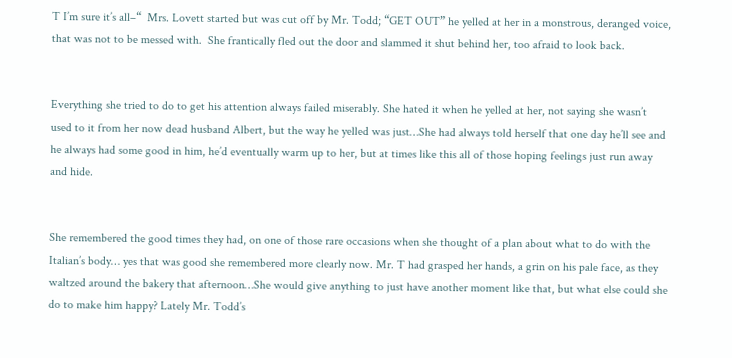T I’m sure it’s all–“  Mrs. Lovett started but was cut off by Mr. Todd; “GET OUT” he yelled at her in a monstrous, deranged voice, that was not to be messed with.  She frantically fled out the door and slammed it shut behind her, too afraid to look back.


Everything she tried to do to get his attention always failed miserably. She hated it when he yelled at her, not saying she wasn’t used to it from her now dead husband Albert, but the way he yelled was just…She had always told herself that one day he’ll see and he always had some good in him, he’d eventually warm up to her, but at times like this all of those hoping feelings just run away and hide.


She remembered the good times they had, on one of those rare occasions when she thought of a plan about what to do with the Italian’s body… yes that was good she remembered more clearly now. Mr. T had grasped her hands, a grin on his pale face, as they waltzed around the bakery that afternoon…She would give anything to just have another moment like that, but what else could she do to make him happy? Lately Mr. Todd’s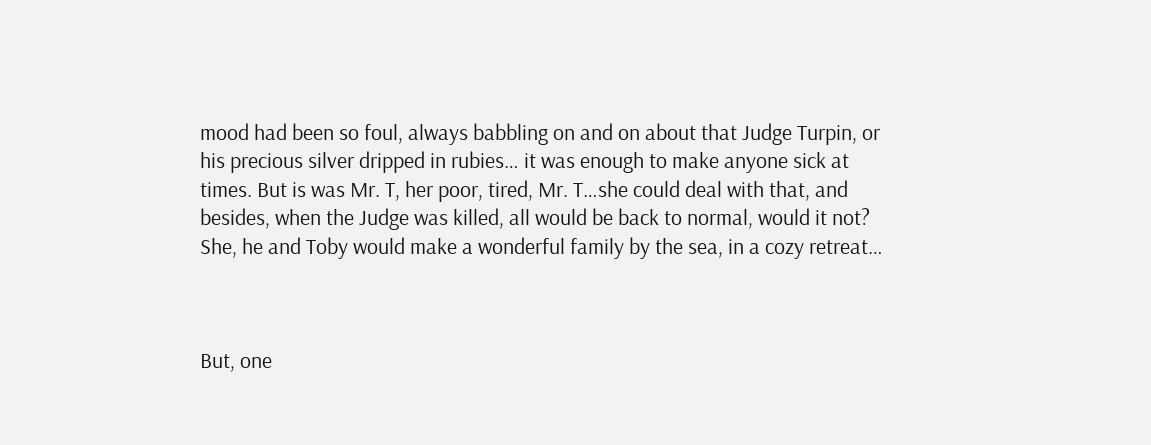mood had been so foul, always babbling on and on about that Judge Turpin, or his precious silver dripped in rubies… it was enough to make anyone sick at times. But is was Mr. T, her poor, tired, Mr. T…she could deal with that, and besides, when the Judge was killed, all would be back to normal, would it not? She, he and Toby would make a wonderful family by the sea, in a cozy retreat…



But, one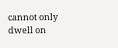cannot only dwell on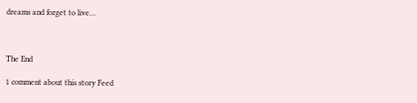dreams and forget to live…



The End

1 comment about this story Feed